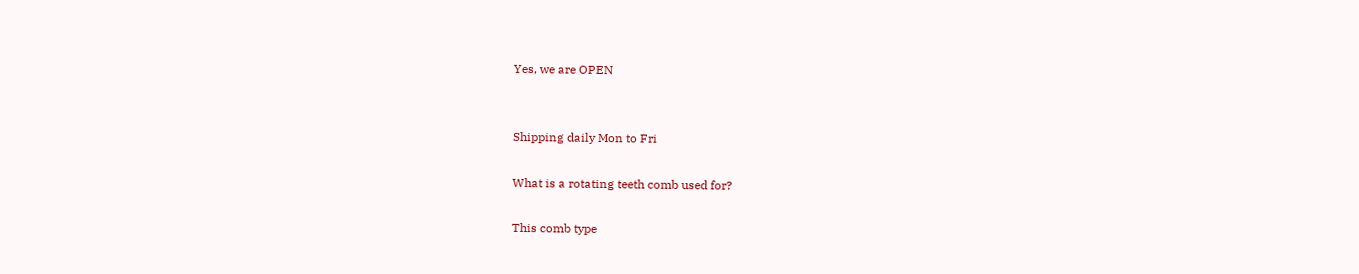Yes, we are OPEN


Shipping daily Mon to Fri

What is a rotating teeth comb used for?

This comb type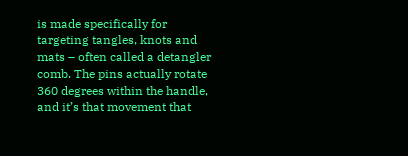is made specifically for targeting tangles, knots and mats – often called a detangler comb. The pins actually rotate 360 degrees within the handle, and it’s that movement that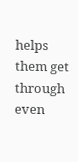helps them get through even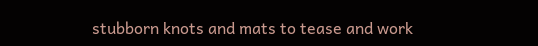stubborn knots and mats to tease and work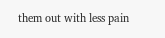them out with less pain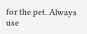for the pet. Always use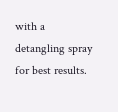with a detangling spray for best results.